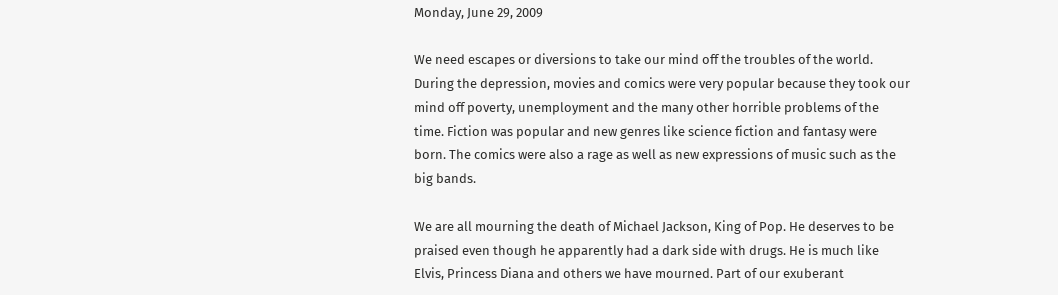Monday, June 29, 2009

We need escapes or diversions to take our mind off the troubles of the world. During the depression, movies and comics were very popular because they took our mind off poverty, unemployment and the many other horrible problems of the time. Fiction was popular and new genres like science fiction and fantasy were born. The comics were also a rage as well as new expressions of music such as the big bands.

We are all mourning the death of Michael Jackson, King of Pop. He deserves to be praised even though he apparently had a dark side with drugs. He is much like Elvis, Princess Diana and others we have mourned. Part of our exuberant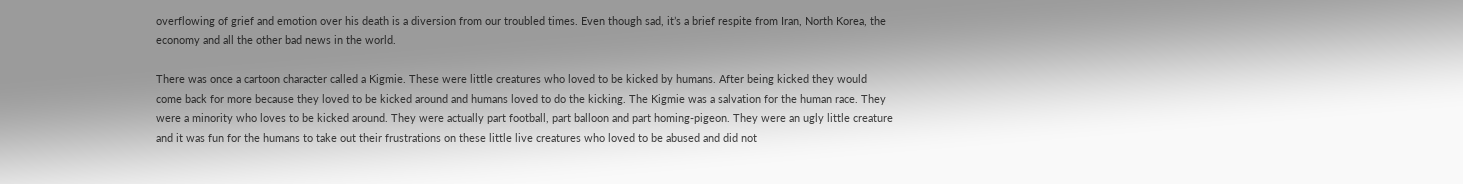overflowing of grief and emotion over his death is a diversion from our troubled times. Even though sad, it’s a brief respite from Iran, North Korea, the economy and all the other bad news in the world.

There was once a cartoon character called a Kigmie. These were little creatures who loved to be kicked by humans. After being kicked they would come back for more because they loved to be kicked around and humans loved to do the kicking. The Kigmie was a salvation for the human race. They were a minority who loves to be kicked around. They were actually part football, part balloon and part homing-pigeon. They were an ugly little creature and it was fun for the humans to take out their frustrations on these little live creatures who loved to be abused and did not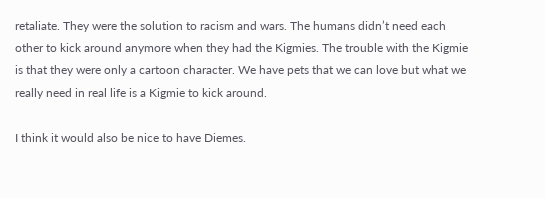retaliate. They were the solution to racism and wars. The humans didn’t need each other to kick around anymore when they had the Kigmies. The trouble with the Kigmie is that they were only a cartoon character. We have pets that we can love but what we really need in real life is a Kigmie to kick around.

I think it would also be nice to have Diemes.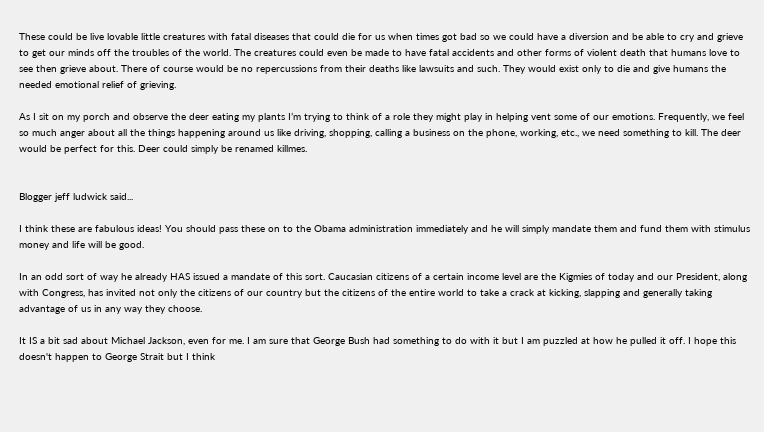These could be live lovable little creatures with fatal diseases that could die for us when times got bad so we could have a diversion and be able to cry and grieve to get our minds off the troubles of the world. The creatures could even be made to have fatal accidents and other forms of violent death that humans love to see then grieve about. There of course would be no repercussions from their deaths like lawsuits and such. They would exist only to die and give humans the needed emotional relief of grieving.

As I sit on my porch and observe the deer eating my plants I’m trying to think of a role they might play in helping vent some of our emotions. Frequently, we feel so much anger about all the things happening around us like driving, shopping, calling a business on the phone, working, etc., we need something to kill. The deer would be perfect for this. Deer could simply be renamed killmes.


Blogger jeff ludwick said...

I think these are fabulous ideas! You should pass these on to the Obama administration immediately and he will simply mandate them and fund them with stimulus money and life will be good.

In an odd sort of way he already HAS issued a mandate of this sort. Caucasian citizens of a certain income level are the Kigmies of today and our President, along with Congress, has invited not only the citizens of our country but the citizens of the entire world to take a crack at kicking, slapping and generally taking advantage of us in any way they choose.

It IS a bit sad about Michael Jackson, even for me. I am sure that George Bush had something to do with it but I am puzzled at how he pulled it off. I hope this doesn't happen to George Strait but I think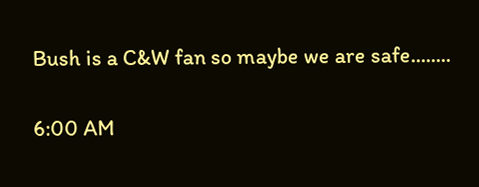Bush is a C&W fan so maybe we are safe........

6:00 AM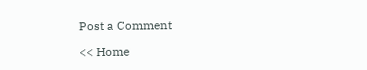Post a Comment

<< Home